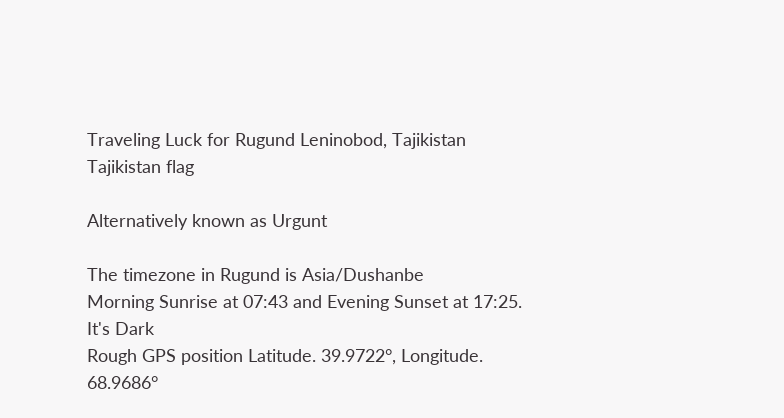Traveling Luck for Rugund Leninobod, Tajikistan Tajikistan flag

Alternatively known as Urgunt

The timezone in Rugund is Asia/Dushanbe
Morning Sunrise at 07:43 and Evening Sunset at 17:25. It's Dark
Rough GPS position Latitude. 39.9722°, Longitude. 68.9686°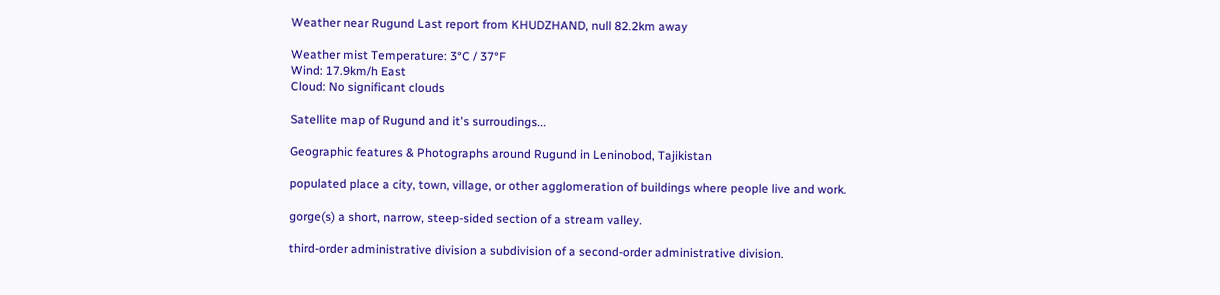Weather near Rugund Last report from KHUDZHAND, null 82.2km away

Weather mist Temperature: 3°C / 37°F
Wind: 17.9km/h East
Cloud: No significant clouds

Satellite map of Rugund and it's surroudings...

Geographic features & Photographs around Rugund in Leninobod, Tajikistan

populated place a city, town, village, or other agglomeration of buildings where people live and work.

gorge(s) a short, narrow, steep-sided section of a stream valley.

third-order administrative division a subdivision of a second-order administrative division.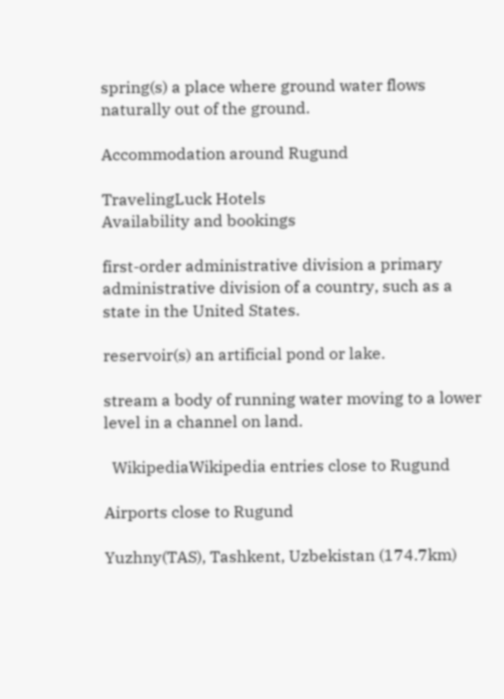spring(s) a place where ground water flows naturally out of the ground.

Accommodation around Rugund

TravelingLuck Hotels
Availability and bookings

first-order administrative division a primary administrative division of a country, such as a state in the United States.

reservoir(s) an artificial pond or lake.

stream a body of running water moving to a lower level in a channel on land.

  WikipediaWikipedia entries close to Rugund

Airports close to Rugund

Yuzhny(TAS), Tashkent, Uzbekistan (174.7km)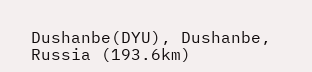Dushanbe(DYU), Dushanbe, Russia (193.6km)